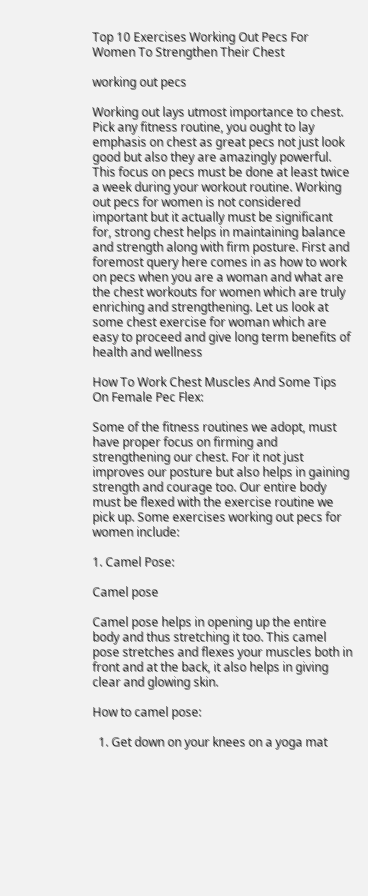Top 10 Exercises Working Out Pecs For Women To Strengthen Their Chest

working out pecs

Working out lays utmost importance to chest. Pick any fitness routine, you ought to lay emphasis on chest as great pecs not just look good but also they are amazingly powerful. This focus on pecs must be done at least twice a week during your workout routine. Working out pecs for women is not considered important but it actually must be significant for, strong chest helps in maintaining balance and strength along with firm posture. First and foremost query here comes in as how to work on pecs when you are a woman and what are the chest workouts for women which are truly enriching and strengthening. Let us look at some chest exercise for woman which are easy to proceed and give long term benefits of health and wellness

How To Work Chest Muscles And Some Tips On Female Pec Flex:

Some of the fitness routines we adopt, must have proper focus on firming and strengthening our chest. For it not just improves our posture but also helps in gaining strength and courage too. Our entire body must be flexed with the exercise routine we pick up. Some exercises working out pecs for women include:

1. Camel Pose:

Camel pose

Camel pose helps in opening up the entire body and thus stretching it too. This camel pose stretches and flexes your muscles both in front and at the back, it also helps in giving clear and glowing skin.

How to camel pose:

  1. Get down on your knees on a yoga mat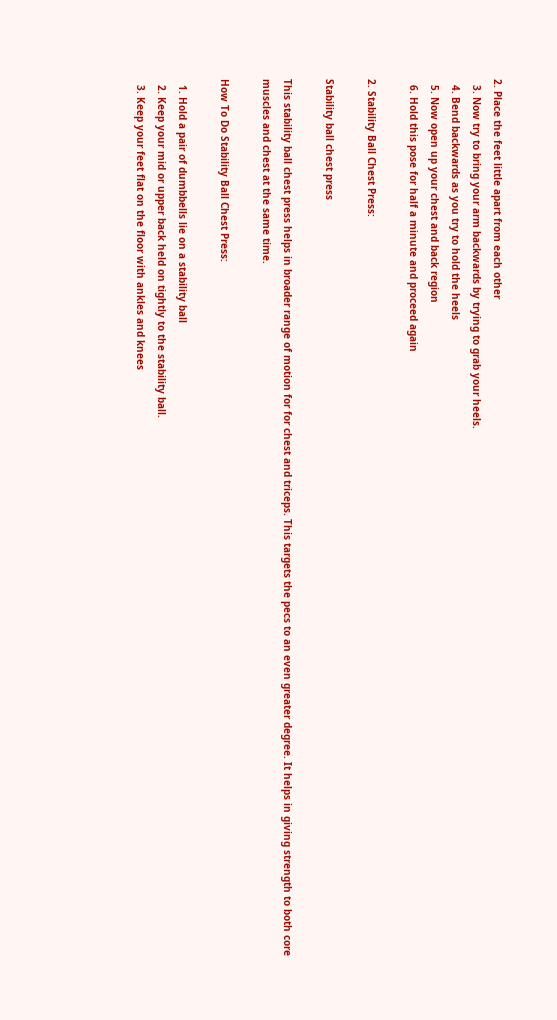2. Place the feet little apart from each other
  3. Now try to bring your arm backwards by trying to grab your heels.
  4. Bend backwards as you try to hold the heels
  5. Now open up your chest and back region
  6. Hold this pose for half a minute and proceed again

2. Stability Ball Chest Press:

Stability ball chest press

This stability ball chest press helps in broader range of motion for for chest and triceps. This targets the pecs to an even greater degree. It helps in giving strength to both core muscles and chest at the same time.

How To Do Stability Ball Chest Press:

  1. Hold a pair of dumbbells lie on a stability ball
  2. Keep your mid or upper back held on tightly to the stability ball.
  3. Keep your feet flat on the floor with ankles and knees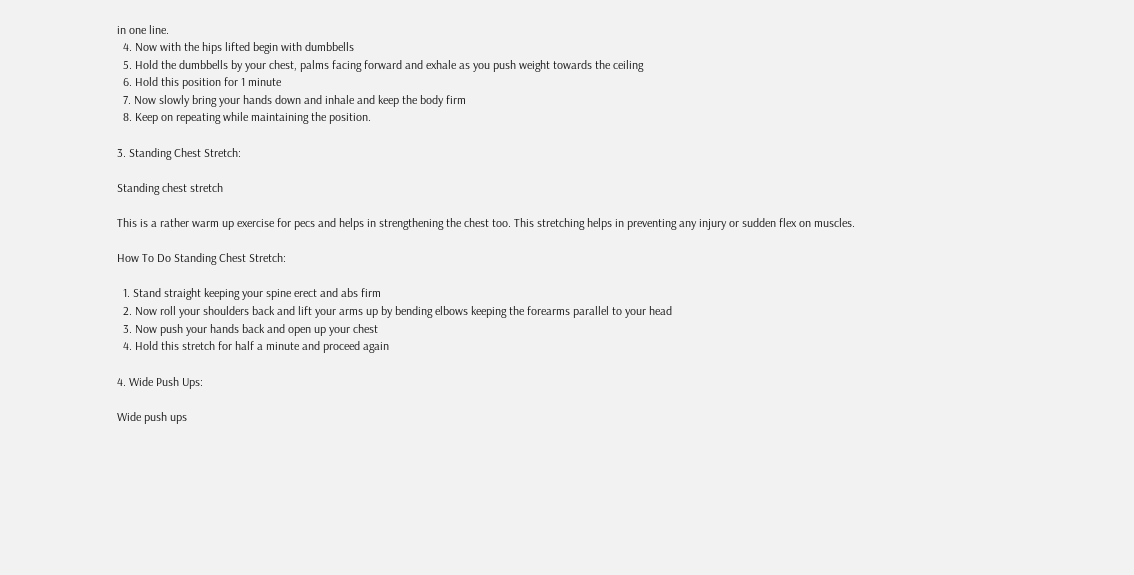in one line.
  4. Now with the hips lifted begin with dumbbells
  5. Hold the dumbbells by your chest, palms facing forward and exhale as you push weight towards the ceiling
  6. Hold this position for 1 minute
  7. Now slowly bring your hands down and inhale and keep the body firm
  8. Keep on repeating while maintaining the position.

3. Standing Chest Stretch:

Standing chest stretch

This is a rather warm up exercise for pecs and helps in strengthening the chest too. This stretching helps in preventing any injury or sudden flex on muscles.

How To Do Standing Chest Stretch:

  1. Stand straight keeping your spine erect and abs firm
  2. Now roll your shoulders back and lift your arms up by bending elbows keeping the forearms parallel to your head
  3. Now push your hands back and open up your chest
  4. Hold this stretch for half a minute and proceed again

4. Wide Push Ups:

Wide push ups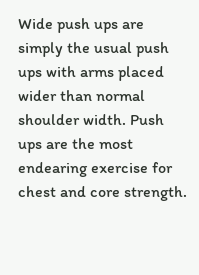Wide push ups are simply the usual push ups with arms placed wider than normal shoulder width. Push ups are the most endearing exercise for chest and core strength.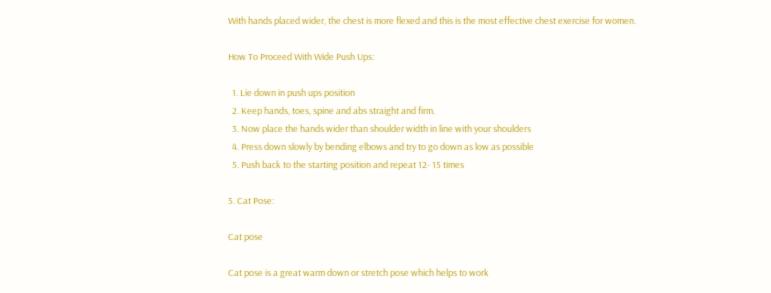With hands placed wider, the chest is more flexed and this is the most effective chest exercise for women.

How To Proceed With Wide Push Ups:

  1. Lie down in push ups position
  2. Keep hands, toes, spine and abs straight and firm.
  3. Now place the hands wider than shoulder width in line with your shoulders
  4. Press down slowly by bending elbows and try to go down as low as possible
  5. Push back to the starting position and repeat 12- 15 times

5. Cat Pose:

Cat pose

Cat pose is a great warm down or stretch pose which helps to work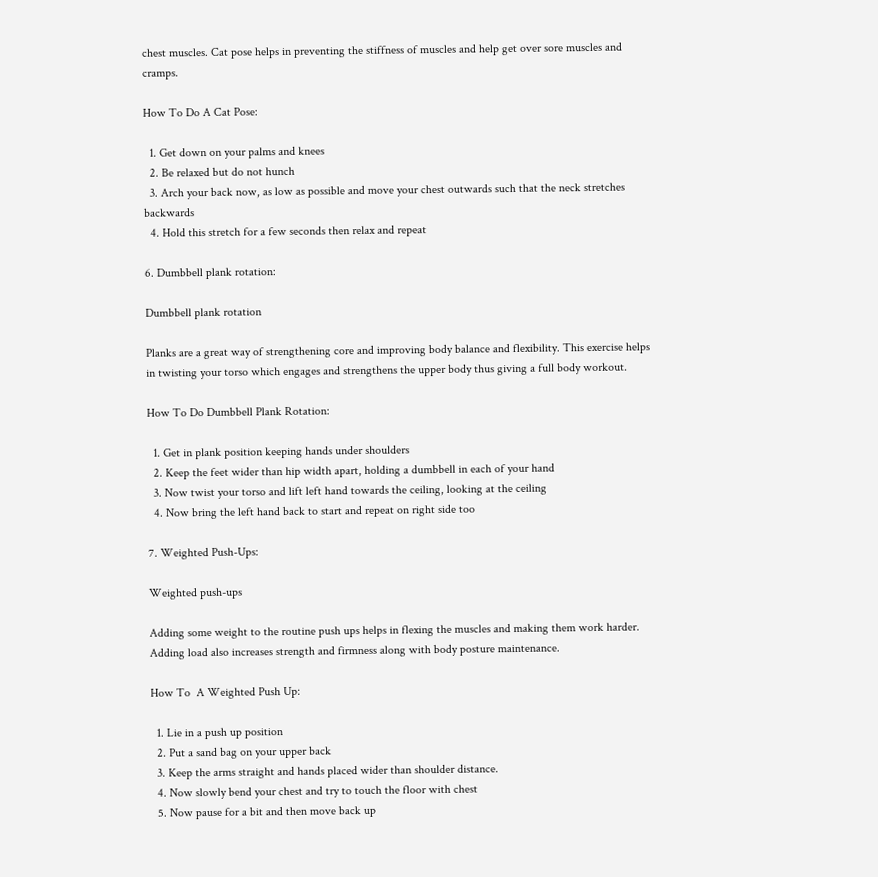chest muscles. Cat pose helps in preventing the stiffness of muscles and help get over sore muscles and cramps.

How To Do A Cat Pose:

  1. Get down on your palms and knees
  2. Be relaxed but do not hunch
  3. Arch your back now, as low as possible and move your chest outwards such that the neck stretches backwards
  4. Hold this stretch for a few seconds then relax and repeat

6. Dumbbell plank rotation:

Dumbbell plank rotation

Planks are a great way of strengthening core and improving body balance and flexibility. This exercise helps in twisting your torso which engages and strengthens the upper body thus giving a full body workout.

How To Do Dumbbell Plank Rotation:

  1. Get in plank position keeping hands under shoulders
  2. Keep the feet wider than hip width apart, holding a dumbbell in each of your hand
  3. Now twist your torso and lift left hand towards the ceiling, looking at the ceiling
  4. Now bring the left hand back to start and repeat on right side too

7. Weighted Push-Ups:

Weighted push-ups

Adding some weight to the routine push ups helps in flexing the muscles and making them work harder. Adding load also increases strength and firmness along with body posture maintenance.

How To  A Weighted Push Up:

  1. Lie in a push up position
  2. Put a sand bag on your upper back
  3. Keep the arms straight and hands placed wider than shoulder distance.
  4. Now slowly bend your chest and try to touch the floor with chest
  5. Now pause for a bit and then move back up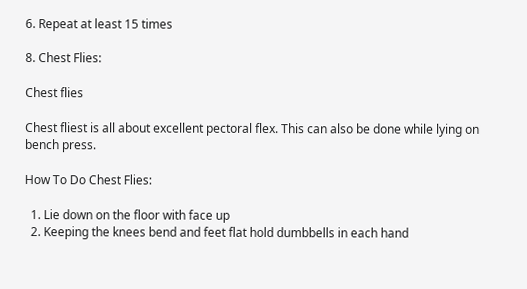6. Repeat at least 15 times

8. Chest Flies:

Chest flies

Chest fliest is all about excellent pectoral flex. This can also be done while lying on bench press.

How To Do Chest Flies:

  1. Lie down on the floor with face up
  2. Keeping the knees bend and feet flat hold dumbbells in each hand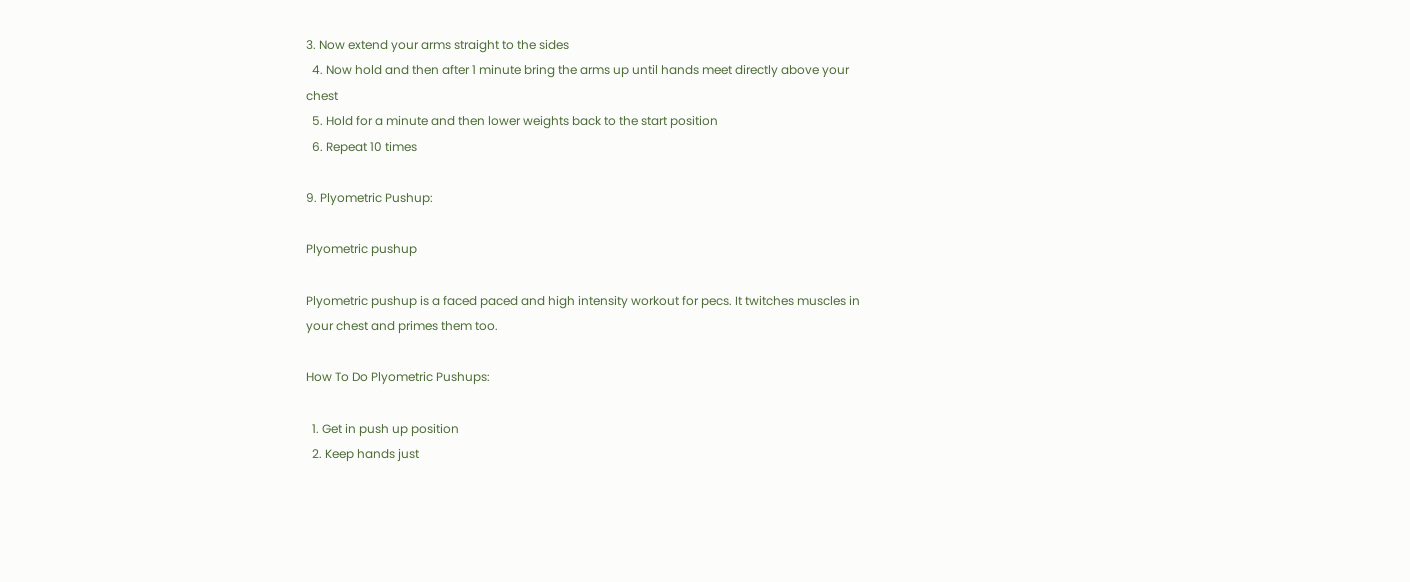3. Now extend your arms straight to the sides
  4. Now hold and then after 1 minute bring the arms up until hands meet directly above your chest
  5. Hold for a minute and then lower weights back to the start position
  6. Repeat 10 times

9. Plyometric Pushup:

Plyometric pushup

Plyometric pushup is a faced paced and high intensity workout for pecs. It twitches muscles in your chest and primes them too.

How To Do Plyometric Pushups:

  1. Get in push up position
  2. Keep hands just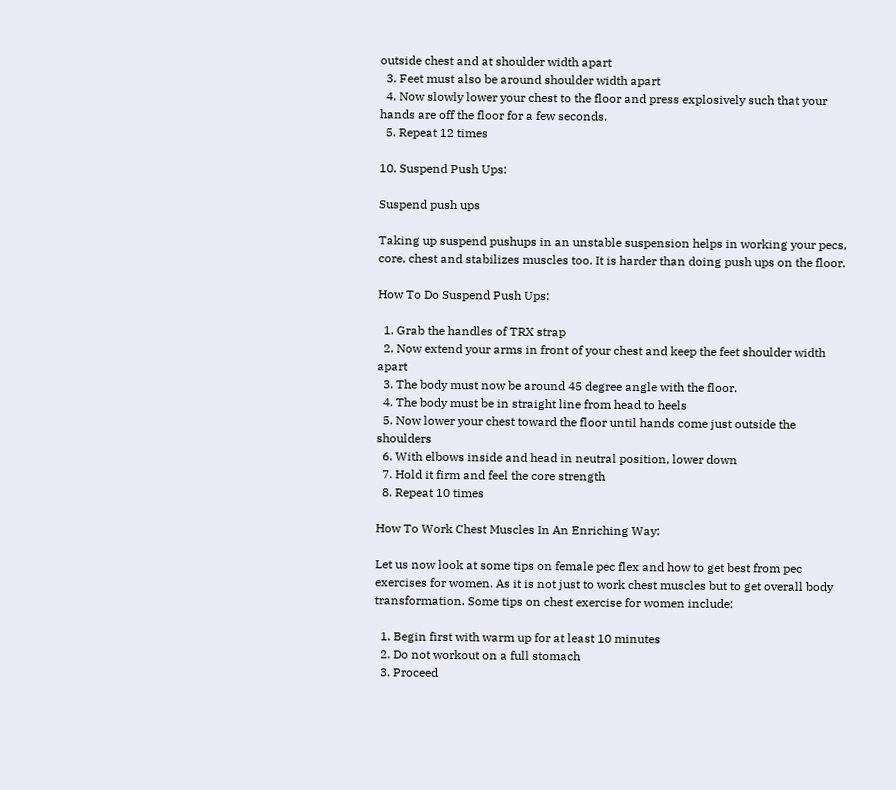outside chest and at shoulder width apart
  3. Feet must also be around shoulder width apart
  4. Now slowly lower your chest to the floor and press explosively such that your hands are off the floor for a few seconds.
  5. Repeat 12 times

10. Suspend Push Ups:

Suspend push ups

Taking up suspend pushups in an unstable suspension helps in working your pecs, core, chest and stabilizes muscles too. It is harder than doing push ups on the floor.

How To Do Suspend Push Ups:

  1. Grab the handles of TRX strap
  2. Now extend your arms in front of your chest and keep the feet shoulder width apart
  3. The body must now be around 45 degree angle with the floor.
  4. The body must be in straight line from head to heels
  5. Now lower your chest toward the floor until hands come just outside the shoulders
  6. With elbows inside and head in neutral position, lower down
  7. Hold it firm and feel the core strength
  8. Repeat 10 times

How To Work Chest Muscles In An Enriching Way:

Let us now look at some tips on female pec flex and how to get best from pec exercises for women. As it is not just to work chest muscles but to get overall body transformation. Some tips on chest exercise for women include:

  1. Begin first with warm up for at least 10 minutes
  2. Do not workout on a full stomach
  3. Proceed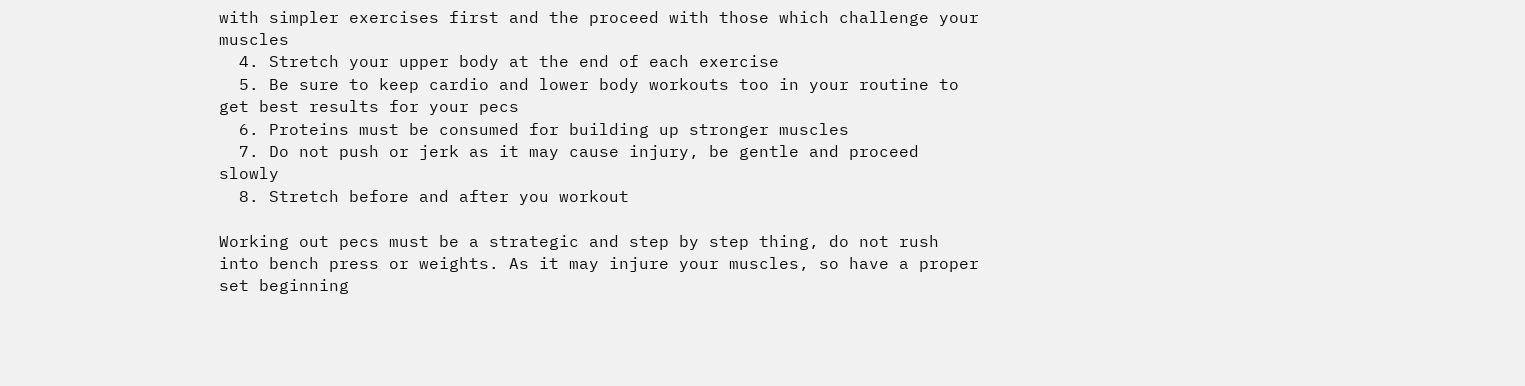with simpler exercises first and the proceed with those which challenge your muscles
  4. Stretch your upper body at the end of each exercise
  5. Be sure to keep cardio and lower body workouts too in your routine to get best results for your pecs
  6. Proteins must be consumed for building up stronger muscles
  7. Do not push or jerk as it may cause injury, be gentle and proceed slowly
  8. Stretch before and after you workout

Working out pecs must be a strategic and step by step thing, do not rush into bench press or weights. As it may injure your muscles, so have a proper set beginning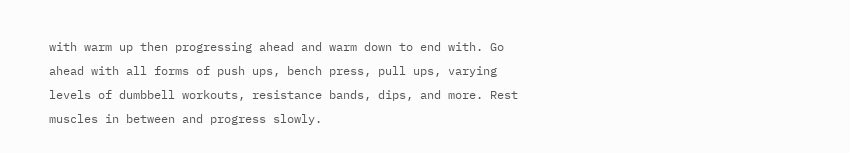with warm up then progressing ahead and warm down to end with. Go ahead with all forms of push ups, bench press, pull ups, varying levels of dumbbell workouts, resistance bands, dips, and more. Rest muscles in between and progress slowly.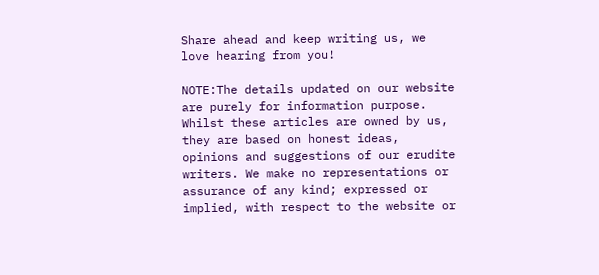Share ahead and keep writing us, we love hearing from you!

NOTE:The details updated on our website are purely for information purpose. Whilst these articles are owned by us, they are based on honest ideas, opinions and suggestions of our erudite writers. We make no representations or assurance of any kind; expressed or implied, with respect to the website or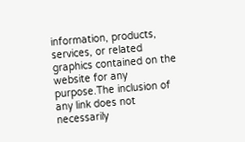information, products, services, or related graphics contained on the website for any purpose.The inclusion of any link does not necessarily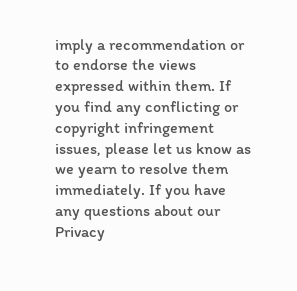imply a recommendation or to endorse the views expressed within them. If you find any conflicting or copyright infringement issues, please let us know as we yearn to resolve them immediately. If you have any questions about our Privacy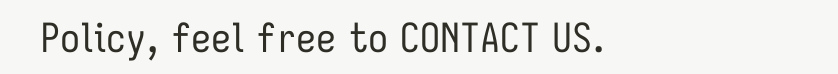Policy, feel free to CONTACT US.